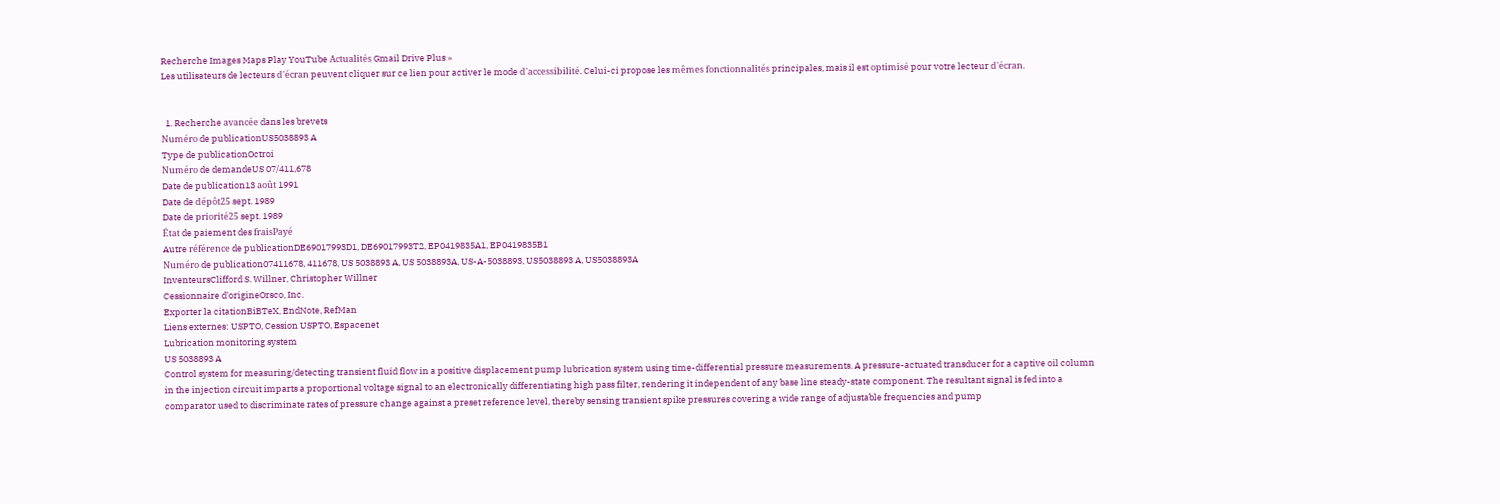Recherche Images Maps Play YouTube Actualités Gmail Drive Plus »
Les utilisateurs de lecteurs d'écran peuvent cliquer sur ce lien pour activer le mode d'accessibilité. Celui-ci propose les mêmes fonctionnalités principales, mais il est optimisé pour votre lecteur d'écran.


  1. Recherche avancée dans les brevets
Numéro de publicationUS5038893 A
Type de publicationOctroi
Numéro de demandeUS 07/411,678
Date de publication13 août 1991
Date de dépôt25 sept. 1989
Date de priorité25 sept. 1989
État de paiement des fraisPayé
Autre référence de publicationDE69017993D1, DE69017993T2, EP0419835A1, EP0419835B1
Numéro de publication07411678, 411678, US 5038893 A, US 5038893A, US-A-5038893, US5038893 A, US5038893A
InventeursClifford S. Willner, Christopher Willner
Cessionnaire d'origineOrsco, Inc.
Exporter la citationBiBTeX, EndNote, RefMan
Liens externes: USPTO, Cession USPTO, Espacenet
Lubrication monitoring system
US 5038893 A
Control system for measuring/detecting transient fluid flow in a positive displacement pump lubrication system using time-differential pressure measurements. A pressure-actuated transducer for a captive oil column in the injection circuit imparts a proportional voltage signal to an electronically differentiating high pass filter, rendering it independent of any base line steady-state component. The resultant signal is fed into a comparator used to discriminate rates of pressure change against a preset reference level, thereby sensing transient spike pressures covering a wide range of adjustable frequencies and pump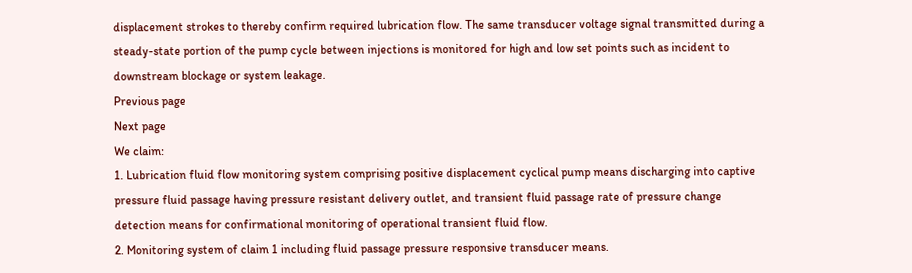displacement strokes to thereby confirm required lubrication flow. The same transducer voltage signal transmitted during a steady-state portion of the pump cycle between injections is monitored for high and low set points such as incident to downstream blockage or system leakage.
Previous page
Next page
We claim:
1. Lubrication fluid flow monitoring system comprising positive displacement cyclical pump means discharging into captive pressure fluid passage having pressure resistant delivery outlet, and transient fluid passage rate of pressure change detection means for confirmational monitoring of operational transient fluid flow.
2. Monitoring system of claim 1 including fluid passage pressure responsive transducer means.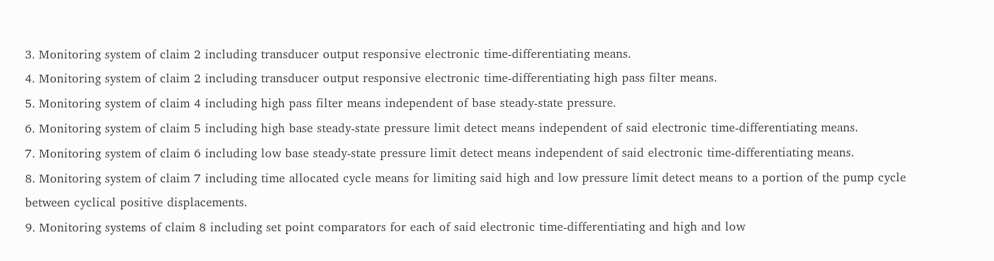3. Monitoring system of claim 2 including transducer output responsive electronic time-differentiating means.
4. Monitoring system of claim 2 including transducer output responsive electronic time-differentiating high pass filter means.
5. Monitoring system of claim 4 including high pass filter means independent of base steady-state pressure.
6. Monitoring system of claim 5 including high base steady-state pressure limit detect means independent of said electronic time-differentiating means.
7. Monitoring system of claim 6 including low base steady-state pressure limit detect means independent of said electronic time-differentiating means.
8. Monitoring system of claim 7 including time allocated cycle means for limiting said high and low pressure limit detect means to a portion of the pump cycle between cyclical positive displacements.
9. Monitoring systems of claim 8 including set point comparators for each of said electronic time-differentiating and high and low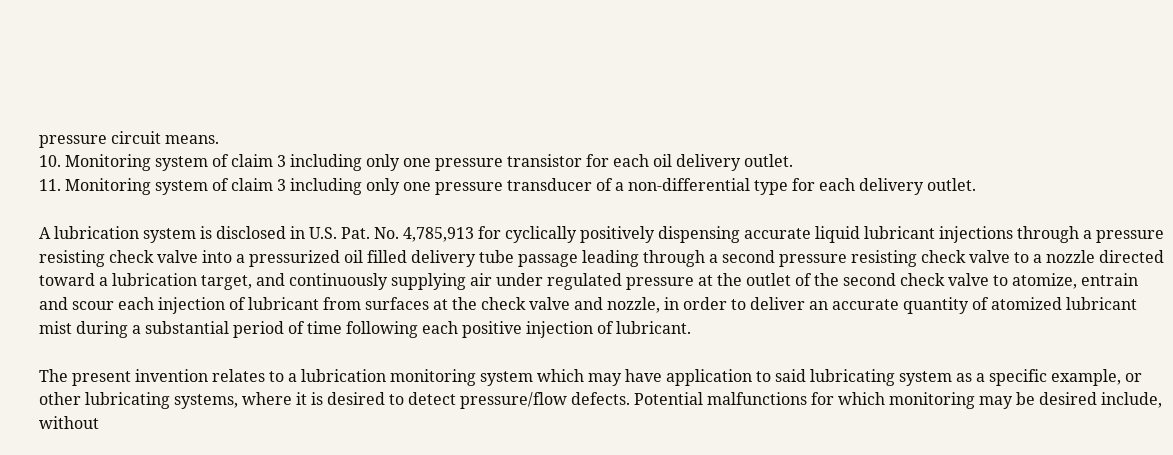pressure circuit means.
10. Monitoring system of claim 3 including only one pressure transistor for each oil delivery outlet.
11. Monitoring system of claim 3 including only one pressure transducer of a non-differential type for each delivery outlet.

A lubrication system is disclosed in U.S. Pat. No. 4,785,913 for cyclically positively dispensing accurate liquid lubricant injections through a pressure resisting check valve into a pressurized oil filled delivery tube passage leading through a second pressure resisting check valve to a nozzle directed toward a lubrication target, and continuously supplying air under regulated pressure at the outlet of the second check valve to atomize, entrain and scour each injection of lubricant from surfaces at the check valve and nozzle, in order to deliver an accurate quantity of atomized lubricant mist during a substantial period of time following each positive injection of lubricant.

The present invention relates to a lubrication monitoring system which may have application to said lubricating system as a specific example, or other lubricating systems, where it is desired to detect pressure/flow defects. Potential malfunctions for which monitoring may be desired include, without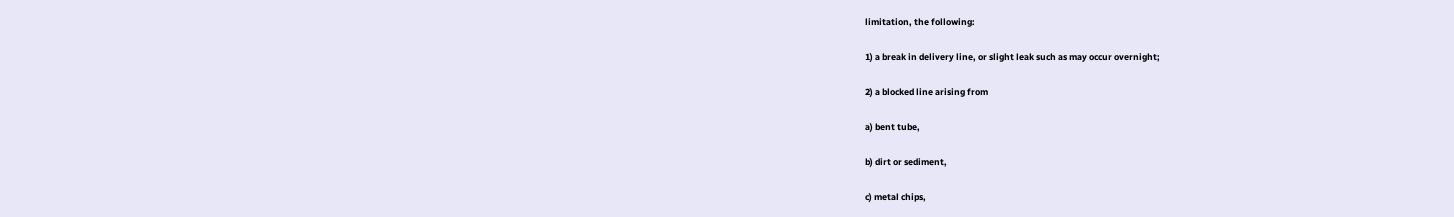limitation, the following:

1) a break in delivery line, or slight leak such as may occur overnight;

2) a blocked line arising from

a) bent tube,

b) dirt or sediment,

c) metal chips,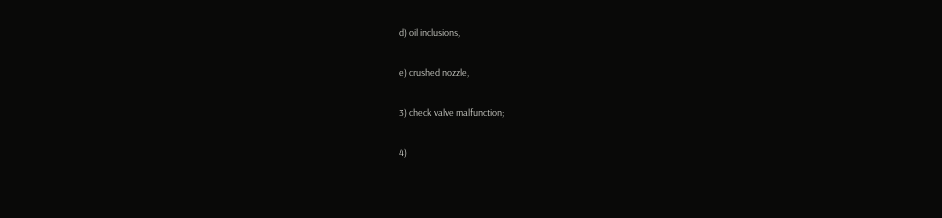d) oil inclusions,

e) crushed nozzle,

3) check valve malfunction;

4)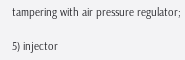tampering with air pressure regulator;

5) injector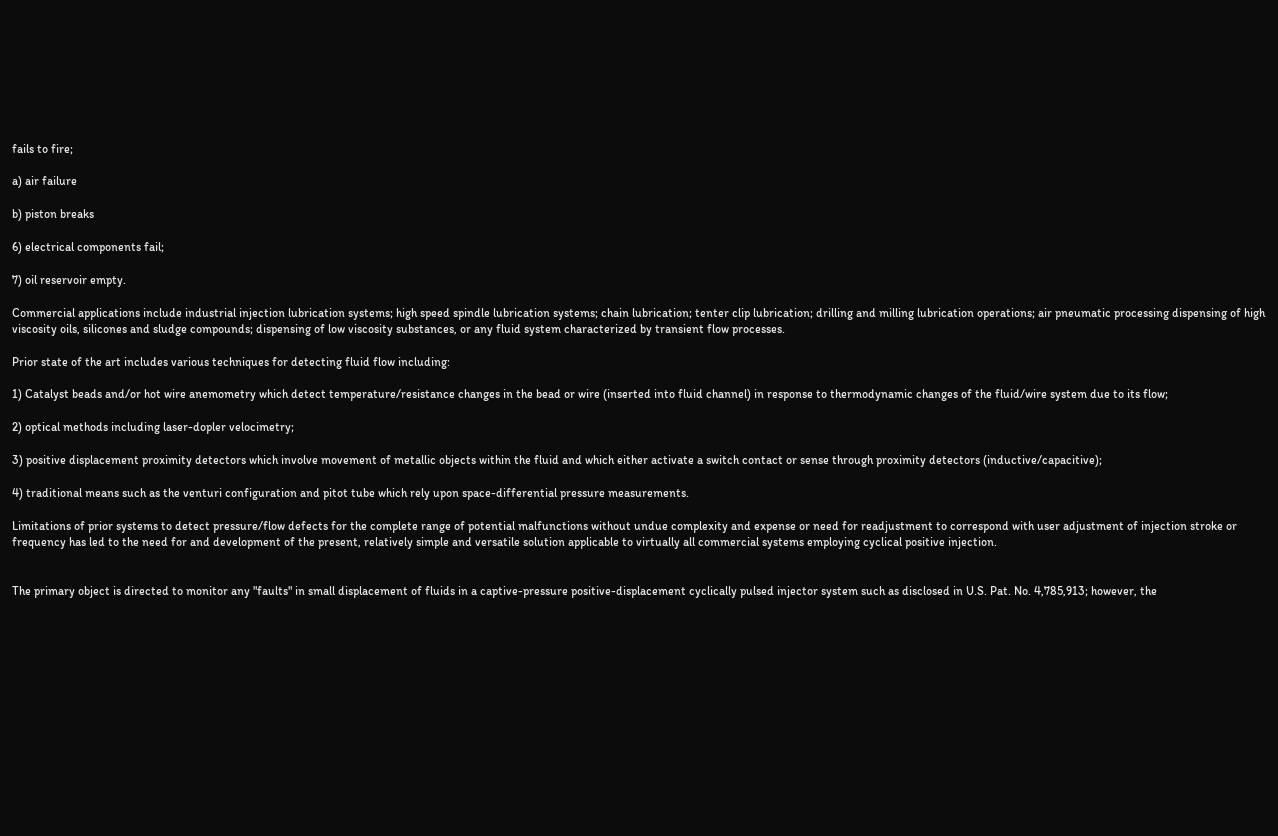fails to fire;

a) air failure

b) piston breaks

6) electrical components fail;

7) oil reservoir empty.

Commercial applications include industrial injection lubrication systems; high speed spindle lubrication systems; chain lubrication; tenter clip lubrication; drilling and milling lubrication operations; air pneumatic processing dispensing of high viscosity oils, silicones and sludge compounds; dispensing of low viscosity substances, or any fluid system characterized by transient flow processes.

Prior state of the art includes various techniques for detecting fluid flow including:

1) Catalyst beads and/or hot wire anemometry which detect temperature/resistance changes in the bead or wire (inserted into fluid channel) in response to thermodynamic changes of the fluid/wire system due to its flow;

2) optical methods including laser-dopler velocimetry;

3) positive displacement proximity detectors which involve movement of metallic objects within the fluid and which either activate a switch contact or sense through proximity detectors (inductive/capacitive);

4) traditional means such as the venturi configuration and pitot tube which rely upon space-differential pressure measurements.

Limitations of prior systems to detect pressure/flow defects for the complete range of potential malfunctions without undue complexity and expense or need for readjustment to correspond with user adjustment of injection stroke or frequency has led to the need for and development of the present, relatively simple and versatile solution applicable to virtually all commercial systems employing cyclical positive injection.


The primary object is directed to monitor any "faults" in small displacement of fluids in a captive-pressure positive-displacement cyclically pulsed injector system such as disclosed in U.S. Pat. No. 4,785,913; however, the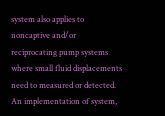system also applies to noncaptive and/or reciprocating pump systems where small fluid displacements need to measured or detected. An implementation of system,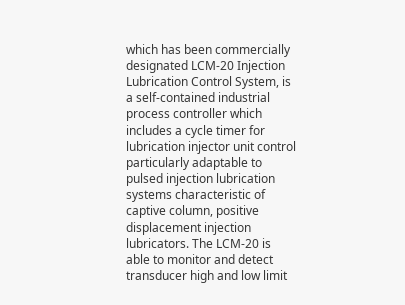which has been commercially designated LCM-20 Injection Lubrication Control System, is a self-contained industrial process controller which includes a cycle timer for lubrication injector unit control particularly adaptable to pulsed injection lubrication systems characteristic of captive column, positive displacement injection lubricators. The LCM-20 is able to monitor and detect transducer high and low limit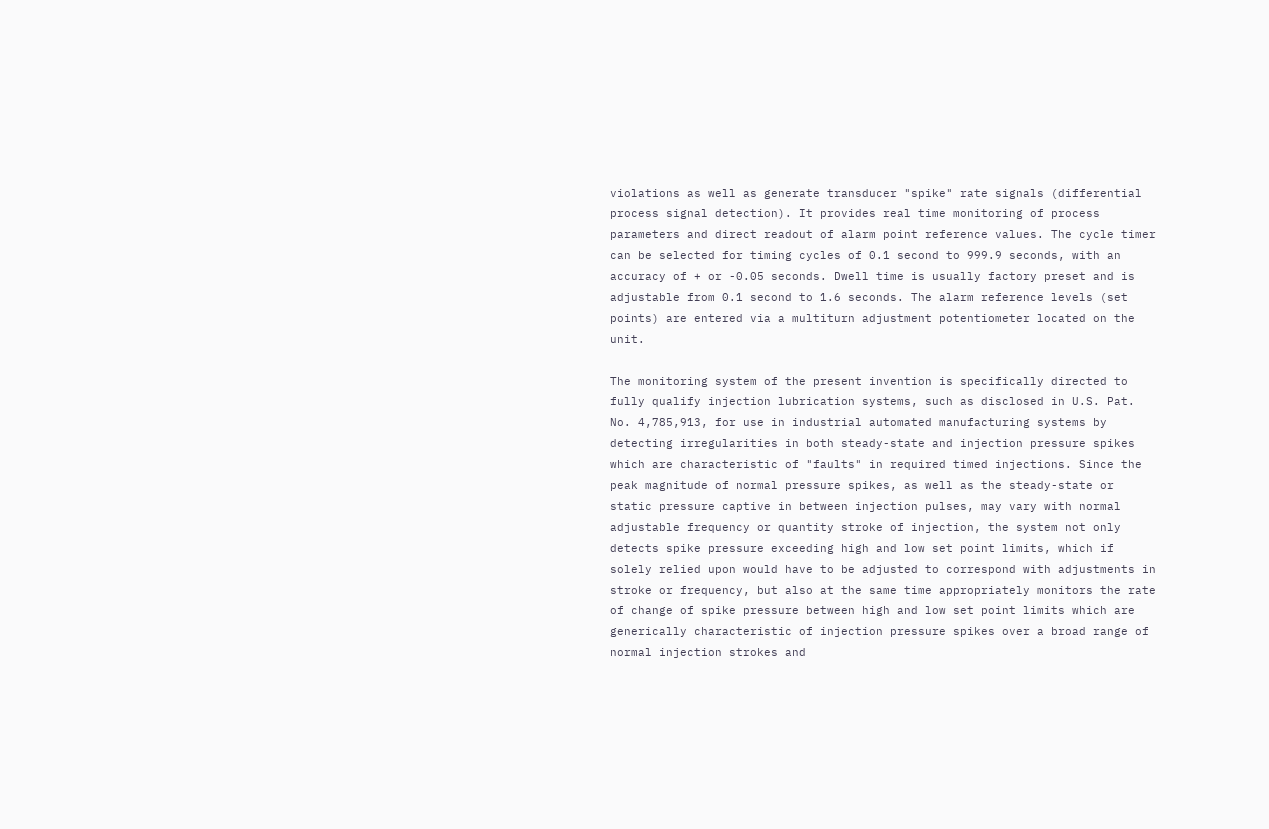violations as well as generate transducer "spike" rate signals (differential process signal detection). It provides real time monitoring of process parameters and direct readout of alarm point reference values. The cycle timer can be selected for timing cycles of 0.1 second to 999.9 seconds, with an accuracy of + or -0.05 seconds. Dwell time is usually factory preset and is adjustable from 0.1 second to 1.6 seconds. The alarm reference levels (set points) are entered via a multiturn adjustment potentiometer located on the unit.

The monitoring system of the present invention is specifically directed to fully qualify injection lubrication systems, such as disclosed in U.S. Pat. No. 4,785,913, for use in industrial automated manufacturing systems by detecting irregularities in both steady-state and injection pressure spikes which are characteristic of "faults" in required timed injections. Since the peak magnitude of normal pressure spikes, as well as the steady-state or static pressure captive in between injection pulses, may vary with normal adjustable frequency or quantity stroke of injection, the system not only detects spike pressure exceeding high and low set point limits, which if solely relied upon would have to be adjusted to correspond with adjustments in stroke or frequency, but also at the same time appropriately monitors the rate of change of spike pressure between high and low set point limits which are generically characteristic of injection pressure spikes over a broad range of normal injection strokes and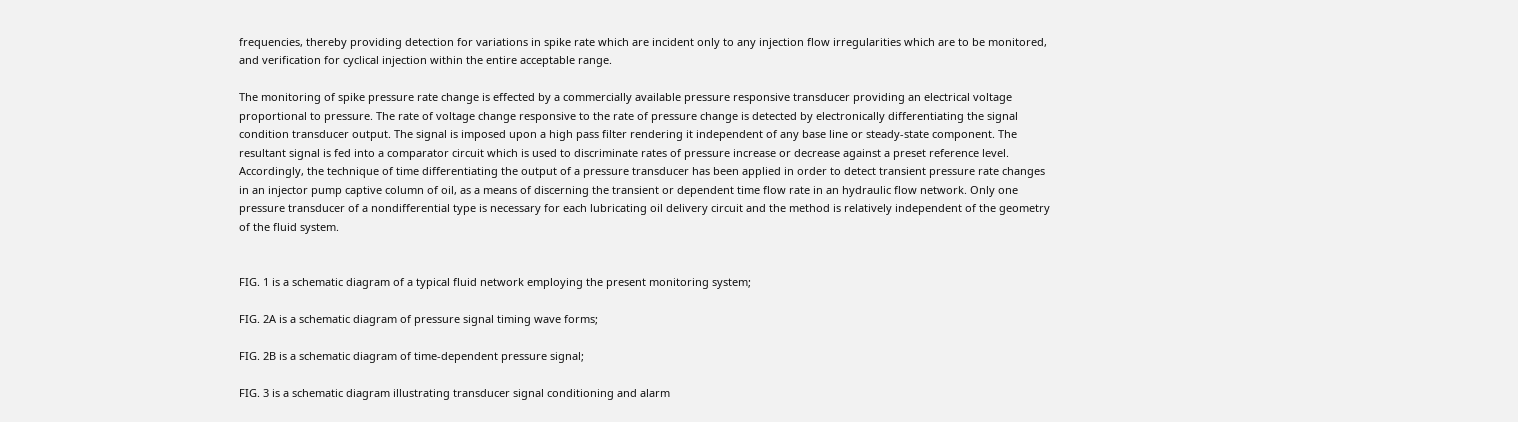frequencies, thereby providing detection for variations in spike rate which are incident only to any injection flow irregularities which are to be monitored, and verification for cyclical injection within the entire acceptable range.

The monitoring of spike pressure rate change is effected by a commercially available pressure responsive transducer providing an electrical voltage proportional to pressure. The rate of voltage change responsive to the rate of pressure change is detected by electronically differentiating the signal condition transducer output. The signal is imposed upon a high pass filter rendering it independent of any base line or steady-state component. The resultant signal is fed into a comparator circuit which is used to discriminate rates of pressure increase or decrease against a preset reference level. Accordingly, the technique of time differentiating the output of a pressure transducer has been applied in order to detect transient pressure rate changes in an injector pump captive column of oil, as a means of discerning the transient or dependent time flow rate in an hydraulic flow network. Only one pressure transducer of a nondifferential type is necessary for each lubricating oil delivery circuit and the method is relatively independent of the geometry of the fluid system.


FIG. 1 is a schematic diagram of a typical fluid network employing the present monitoring system;

FIG. 2A is a schematic diagram of pressure signal timing wave forms;

FIG. 2B is a schematic diagram of time-dependent pressure signal;

FIG. 3 is a schematic diagram illustrating transducer signal conditioning and alarm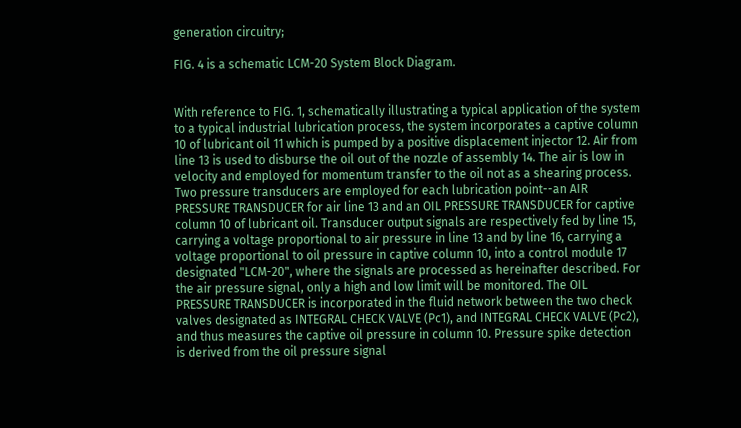generation circuitry;

FIG. 4 is a schematic LCM-20 System Block Diagram.


With reference to FIG. 1, schematically illustrating a typical application of the system to a typical industrial lubrication process, the system incorporates a captive column 10 of lubricant oil 11 which is pumped by a positive displacement injector 12. Air from line 13 is used to disburse the oil out of the nozzle of assembly 14. The air is low in velocity and employed for momentum transfer to the oil not as a shearing process. Two pressure transducers are employed for each lubrication point--an AIR PRESSURE TRANSDUCER for air line 13 and an OIL PRESSURE TRANSDUCER for captive column 10 of lubricant oil. Transducer output signals are respectively fed by line 15, carrying a voltage proportional to air pressure in line 13 and by line 16, carrying a voltage proportional to oil pressure in captive column 10, into a control module 17 designated "LCM-20", where the signals are processed as hereinafter described. For the air pressure signal, only a high and low limit will be monitored. The OIL PRESSURE TRANSDUCER is incorporated in the fluid network between the two check valves designated as INTEGRAL CHECK VALVE (Pc1), and INTEGRAL CHECK VALVE (Pc2), and thus measures the captive oil pressure in column 10. Pressure spike detection is derived from the oil pressure signal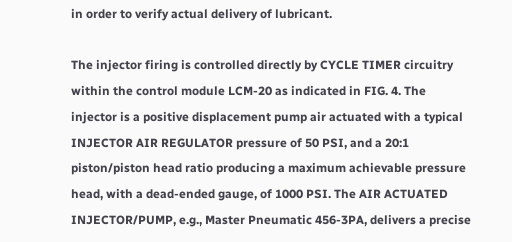in order to verify actual delivery of lubricant.

The injector firing is controlled directly by CYCLE TIMER circuitry within the control module LCM-20 as indicated in FIG. 4. The injector is a positive displacement pump air actuated with a typical INJECTOR AIR REGULATOR pressure of 50 PSI, and a 20:1 piston/piston head ratio producing a maximum achievable pressure head, with a dead-ended gauge, of 1000 PSI. The AIR ACTUATED INJECTOR/PUMP, e.g., Master Pneumatic 456-3PA, delivers a precise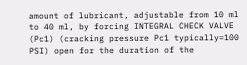amount of lubricant, adjustable from 10 ml to 40 ml, by forcing INTEGRAL CHECK VALVE (Pc1) (cracking pressure Pc1 typically=100 PSI) open for the duration of the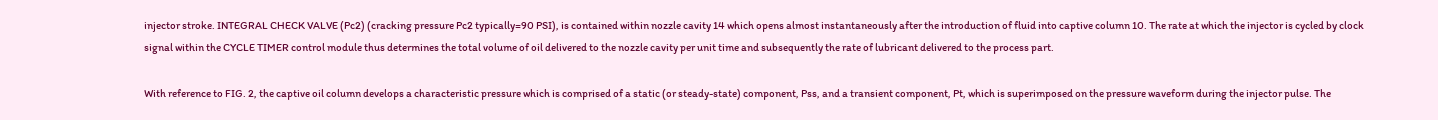injector stroke. INTEGRAL CHECK VALVE (Pc2) (cracking pressure Pc2 typically=90 PSI), is contained within nozzle cavity 14 which opens almost instantaneously after the introduction of fluid into captive column 10. The rate at which the injector is cycled by clock signal within the CYCLE TIMER control module thus determines the total volume of oil delivered to the nozzle cavity per unit time and subsequently the rate of lubricant delivered to the process part.

With reference to FIG. 2, the captive oil column develops a characteristic pressure which is comprised of a static (or steady-state) component, Pss, and a transient component, Pt, which is superimposed on the pressure waveform during the injector pulse. The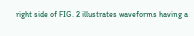right side of FIG. 2 illustrates waveforms having a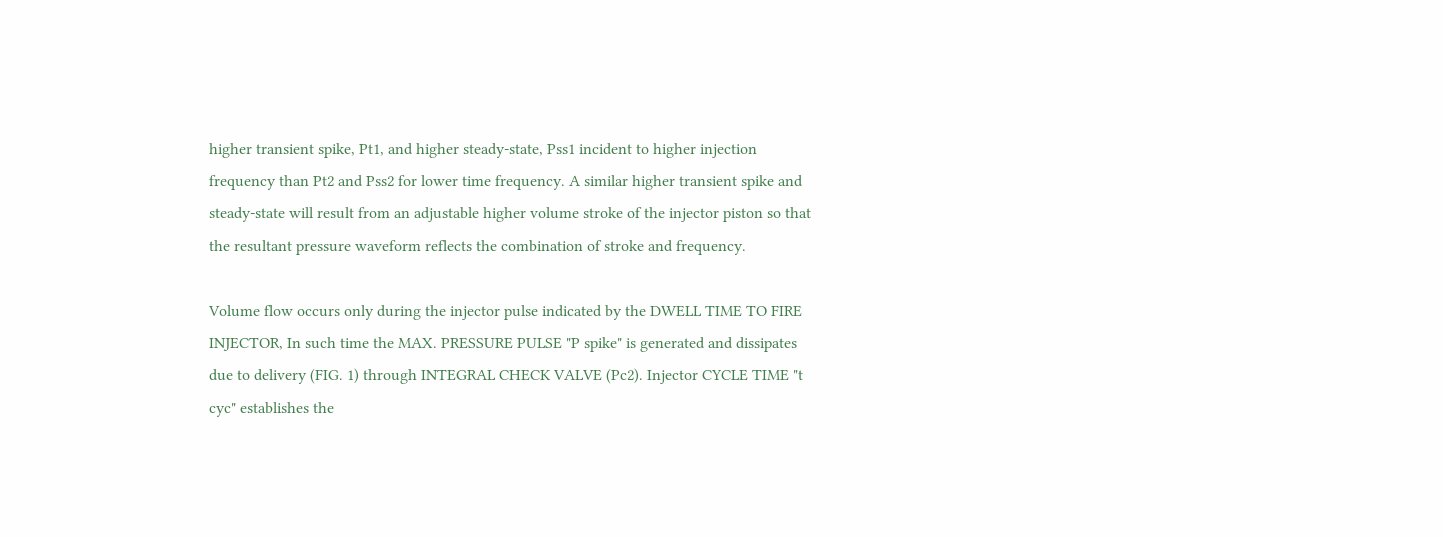higher transient spike, Pt1, and higher steady-state, Pss1 incident to higher injection frequency than Pt2 and Pss2 for lower time frequency. A similar higher transient spike and steady-state will result from an adjustable higher volume stroke of the injector piston so that the resultant pressure waveform reflects the combination of stroke and frequency.

Volume flow occurs only during the injector pulse indicated by the DWELL TIME TO FIRE INJECTOR, In such time the MAX. PRESSURE PULSE "P spike" is generated and dissipates due to delivery (FIG. 1) through INTEGRAL CHECK VALVE (Pc2). Injector CYCLE TIME "t cyc" establishes the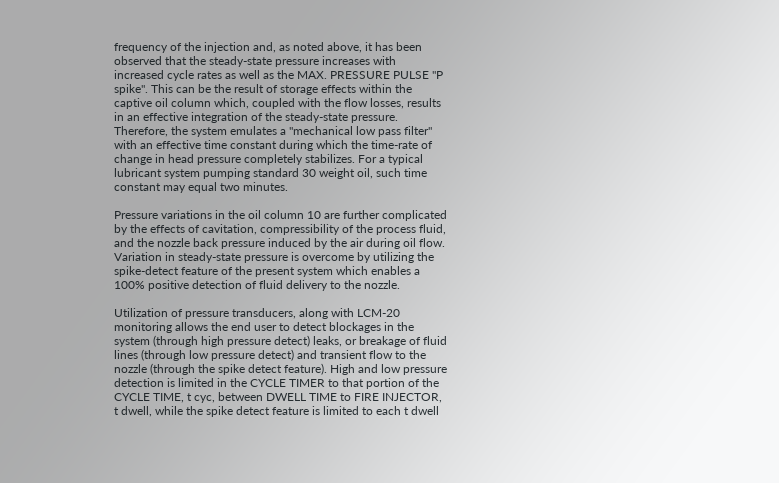frequency of the injection and, as noted above, it has been observed that the steady-state pressure increases with increased cycle rates as well as the MAX. PRESSURE PULSE "P spike". This can be the result of storage effects within the captive oil column which, coupled with the flow losses, results in an effective integration of the steady-state pressure. Therefore, the system emulates a "mechanical low pass filter" with an effective time constant during which the time-rate of change in head pressure completely stabilizes. For a typical lubricant system pumping standard 30 weight oil, such time constant may equal two minutes.

Pressure variations in the oil column 10 are further complicated by the effects of cavitation, compressibility of the process fluid, and the nozzle back pressure induced by the air during oil flow. Variation in steady-state pressure is overcome by utilizing the spike-detect feature of the present system which enables a 100% positive detection of fluid delivery to the nozzle.

Utilization of pressure transducers, along with LCM-20 monitoring allows the end user to detect blockages in the system (through high pressure detect) leaks, or breakage of fluid lines (through low pressure detect) and transient flow to the nozzle (through the spike detect feature). High and low pressure detection is limited in the CYCLE TIMER to that portion of the CYCLE TIME, t cyc, between DWELL TIME to FIRE INJECTOR, t dwell, while the spike detect feature is limited to each t dwell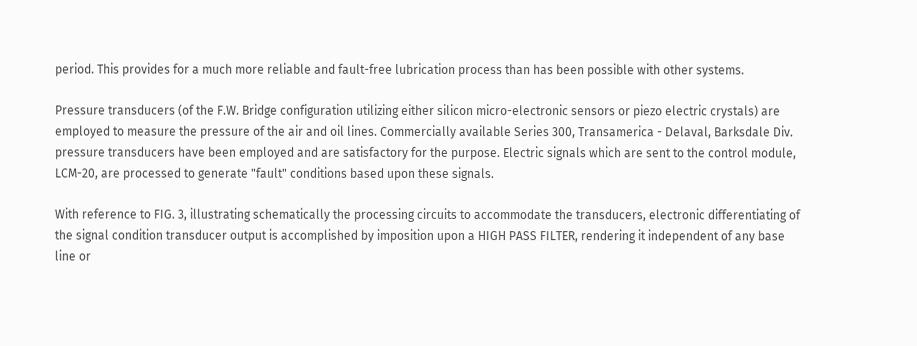period. This provides for a much more reliable and fault-free lubrication process than has been possible with other systems.

Pressure transducers (of the F.W. Bridge configuration utilizing either silicon micro-electronic sensors or piezo electric crystals) are employed to measure the pressure of the air and oil lines. Commercially available Series 300, Transamerica - Delaval, Barksdale Div. pressure transducers have been employed and are satisfactory for the purpose. Electric signals which are sent to the control module, LCM-20, are processed to generate "fault" conditions based upon these signals.

With reference to FIG. 3, illustrating schematically the processing circuits to accommodate the transducers, electronic differentiating of the signal condition transducer output is accomplished by imposition upon a HIGH PASS FILTER, rendering it independent of any base line or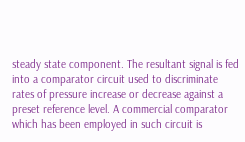steady state component. The resultant signal is fed into a comparator circuit used to discriminate rates of pressure increase or decrease against a preset reference level. A commercial comparator which has been employed in such circuit is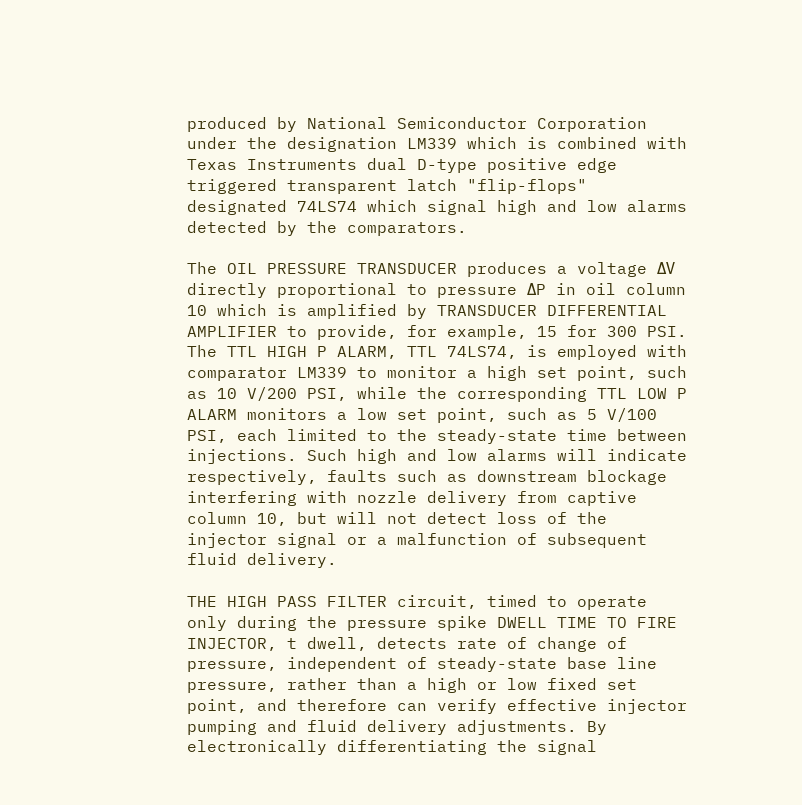produced by National Semiconductor Corporation under the designation LM339 which is combined with Texas Instruments dual D-type positive edge triggered transparent latch "flip-flops" designated 74LS74 which signal high and low alarms detected by the comparators.

The OIL PRESSURE TRANSDUCER produces a voltage ΔV directly proportional to pressure ΔP in oil column 10 which is amplified by TRANSDUCER DIFFERENTIAL AMPLIFIER to provide, for example, 15 for 300 PSI. The TTL HIGH P ALARM, TTL 74LS74, is employed with comparator LM339 to monitor a high set point, such as 10 V/200 PSI, while the corresponding TTL LOW P ALARM monitors a low set point, such as 5 V/100 PSI, each limited to the steady-state time between injections. Such high and low alarms will indicate respectively, faults such as downstream blockage interfering with nozzle delivery from captive column 10, but will not detect loss of the injector signal or a malfunction of subsequent fluid delivery.

THE HIGH PASS FILTER circuit, timed to operate only during the pressure spike DWELL TIME TO FIRE INJECTOR, t dwell, detects rate of change of pressure, independent of steady-state base line pressure, rather than a high or low fixed set point, and therefore can verify effective injector pumping and fluid delivery adjustments. By electronically differentiating the signal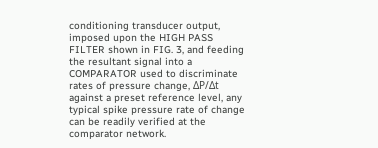conditioning transducer output, imposed upon the HIGH PASS FILTER shown in FIG. 3, and feeding the resultant signal into a COMPARATOR used to discriminate rates of pressure change, ΔP/Δt against a preset reference level, any typical spike pressure rate of change can be readily verified at the comparator network.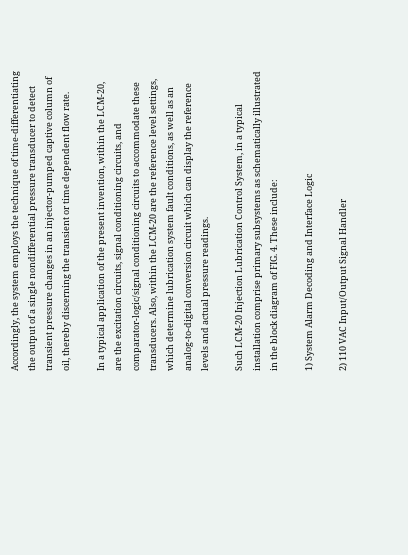Accordingly, the system employs the technique of time-differentiating the output of a single nondifferential pressure transducer to detect transient pressure changes in an injector-pumped captive column of oil, thereby discerning the transient or time dependent flow rate.

In a typical application of the present invention, within the LCM-20, are the excitation circuits, signal conditioning circuits, and comparator-logic/signal conditioning circuits to accommodate these transducers. Also, within the LCM-20 are the reference level settings, which determine lubrication system fault conditions, as well as an analog-to-digital conversion circuit which can display the reference levels and actual pressure readings.

Such LCM-20 Injection Lubrication Control System, in a typical installation comprise primary subsystems as schematically illustrated in the block diagram of FIG. 4. These include:

1) System Alarm Decoding and Interface Logic

2) 110 VAC Input/Output Signal Handler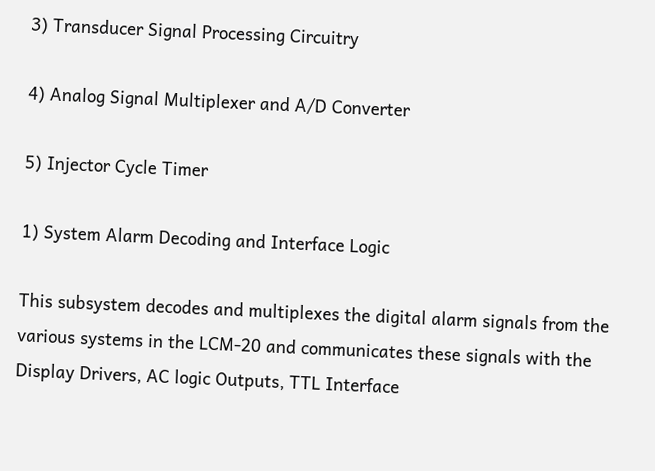3) Transducer Signal Processing Circuitry

4) Analog Signal Multiplexer and A/D Converter

5) Injector Cycle Timer

1) System Alarm Decoding and Interface Logic

This subsystem decodes and multiplexes the digital alarm signals from the various systems in the LCM-20 and communicates these signals with the Display Drivers, AC logic Outputs, TTL Interface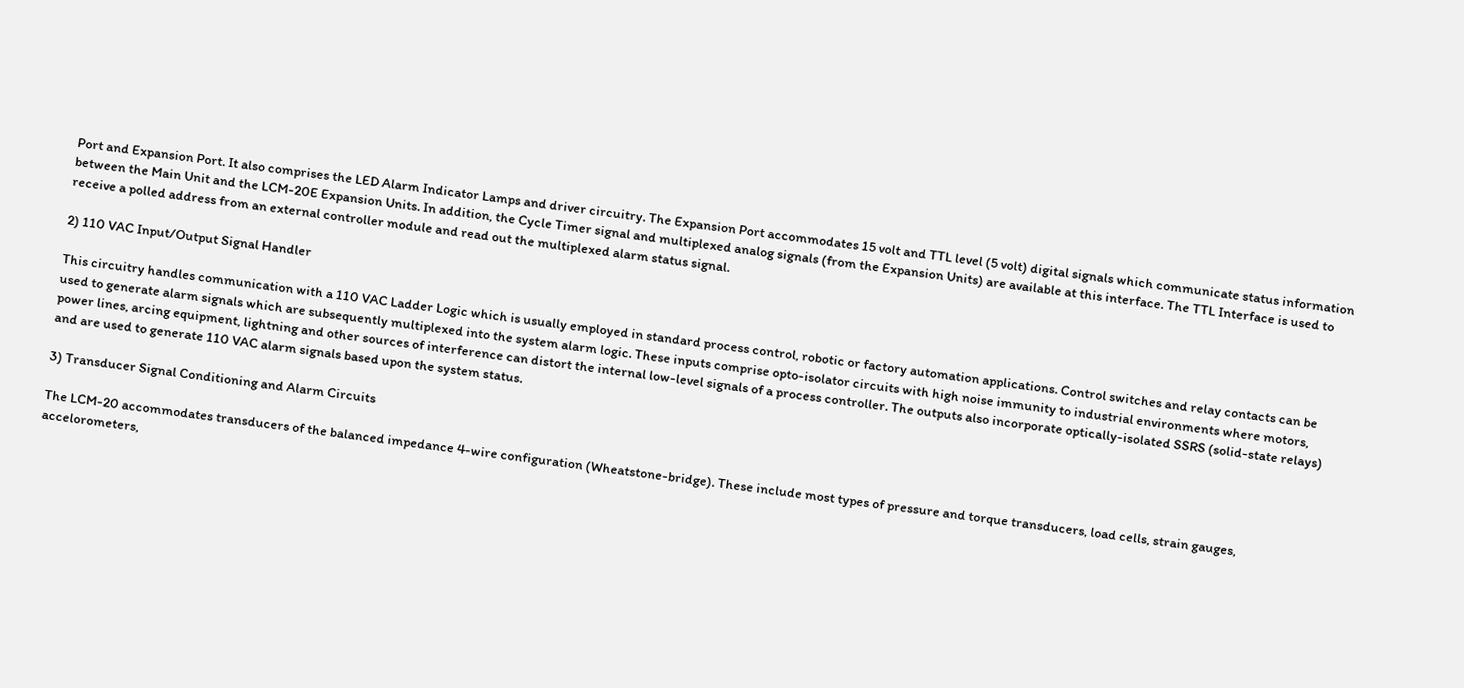Port and Expansion Port. It also comprises the LED Alarm Indicator Lamps and driver circuitry. The Expansion Port accommodates 15 volt and TTL level (5 volt) digital signals which communicate status information between the Main Unit and the LCM-20E Expansion Units. In addition, the Cycle Timer signal and multiplexed analog signals (from the Expansion Units) are available at this interface. The TTL Interface is used to receive a polled address from an external controller module and read out the multiplexed alarm status signal.

2) 110 VAC Input/Output Signal Handler

This circuitry handles communication with a 110 VAC Ladder Logic which is usually employed in standard process control, robotic or factory automation applications. Control switches and relay contacts can be used to generate alarm signals which are subsequently multiplexed into the system alarm logic. These inputs comprise opto-isolator circuits with high noise immunity to industrial environments where motors, power lines, arcing equipment, lightning and other sources of interference can distort the internal low-level signals of a process controller. The outputs also incorporate optically-isolated SSRS (solid-state relays) and are used to generate 110 VAC alarm signals based upon the system status.

3) Transducer Signal Conditioning and Alarm Circuits

The LCM-20 accommodates transducers of the balanced impedance 4-wire configuration (Wheatstone-bridge). These include most types of pressure and torque transducers, load cells, strain gauges, accelorometers,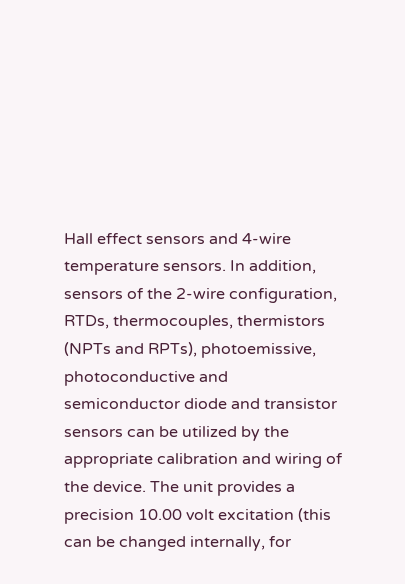Hall effect sensors and 4-wire temperature sensors. In addition, sensors of the 2-wire configuration, RTDs, thermocouples, thermistors (NPTs and RPTs), photoemissive, photoconductive and semiconductor diode and transistor sensors can be utilized by the appropriate calibration and wiring of the device. The unit provides a precision 10.00 volt excitation (this can be changed internally, for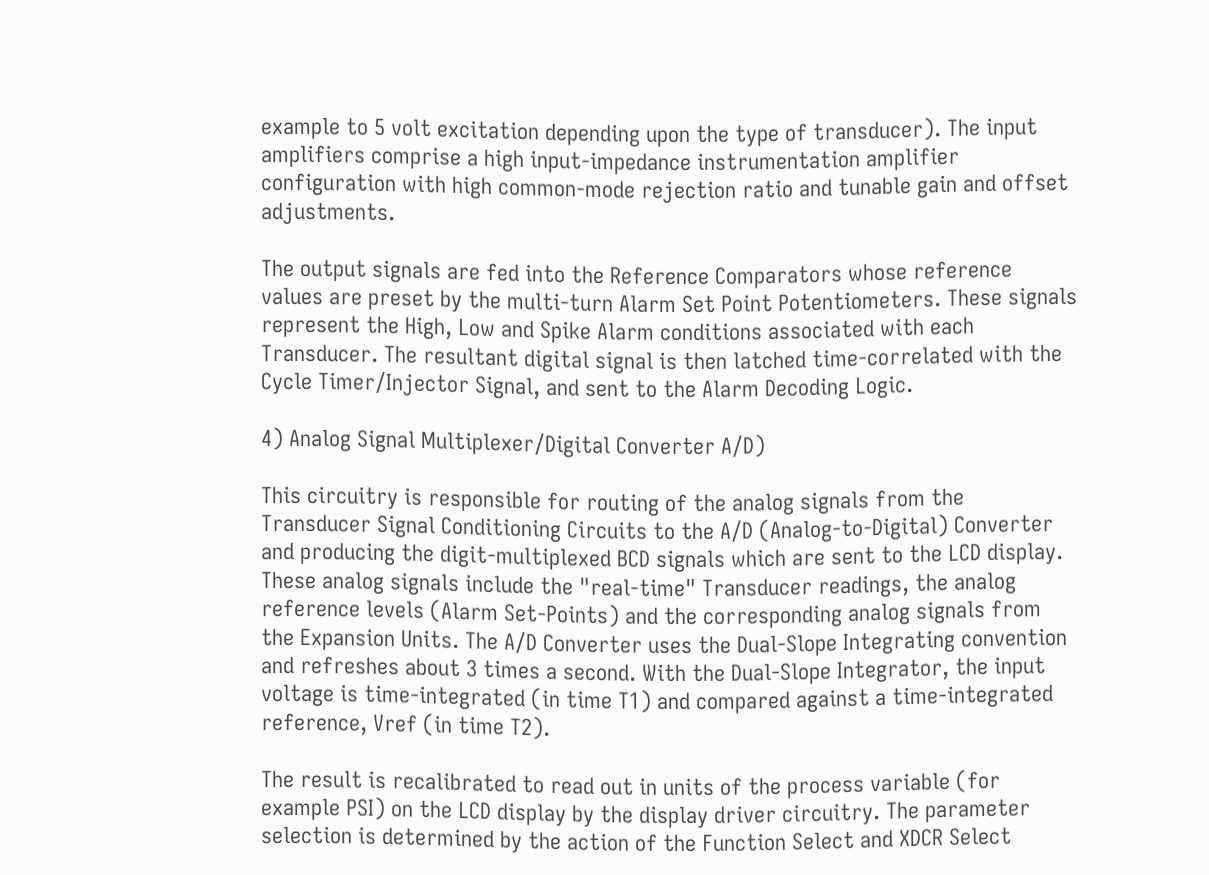example to 5 volt excitation depending upon the type of transducer). The input amplifiers comprise a high input-impedance instrumentation amplifier configuration with high common-mode rejection ratio and tunable gain and offset adjustments.

The output signals are fed into the Reference Comparators whose reference values are preset by the multi-turn Alarm Set Point Potentiometers. These signals represent the High, Low and Spike Alarm conditions associated with each Transducer. The resultant digital signal is then latched time-correlated with the Cycle Timer/Injector Signal, and sent to the Alarm Decoding Logic.

4) Analog Signal Multiplexer/Digital Converter A/D)

This circuitry is responsible for routing of the analog signals from the Transducer Signal Conditioning Circuits to the A/D (Analog-to-Digital) Converter and producing the digit-multiplexed BCD signals which are sent to the LCD display. These analog signals include the "real-time" Transducer readings, the analog reference levels (Alarm Set-Points) and the corresponding analog signals from the Expansion Units. The A/D Converter uses the Dual-Slope Integrating convention and refreshes about 3 times a second. With the Dual-Slope Integrator, the input voltage is time-integrated (in time T1) and compared against a time-integrated reference, Vref (in time T2).

The result is recalibrated to read out in units of the process variable (for example PSI) on the LCD display by the display driver circuitry. The parameter selection is determined by the action of the Function Select and XDCR Select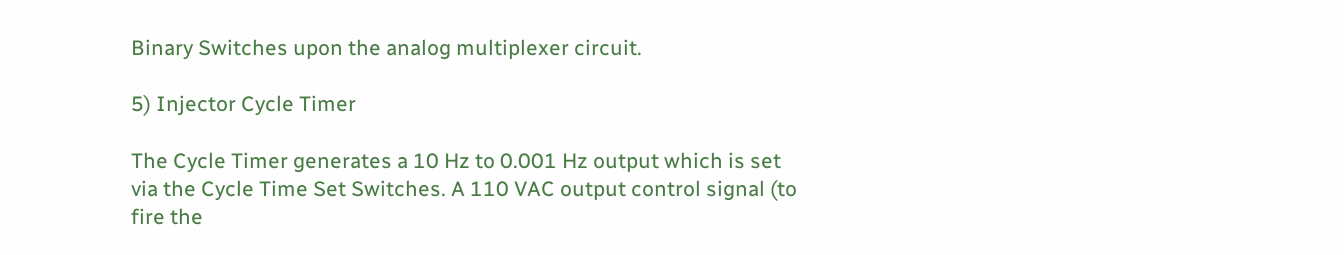Binary Switches upon the analog multiplexer circuit.

5) Injector Cycle Timer

The Cycle Timer generates a 10 Hz to 0.001 Hz output which is set via the Cycle Time Set Switches. A 110 VAC output control signal (to fire the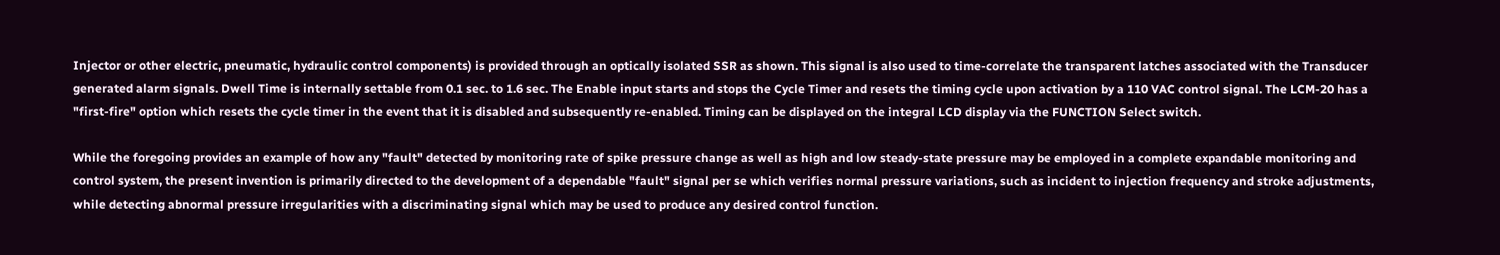Injector or other electric, pneumatic, hydraulic control components) is provided through an optically isolated SSR as shown. This signal is also used to time-correlate the transparent latches associated with the Transducer generated alarm signals. Dwell Time is internally settable from 0.1 sec. to 1.6 sec. The Enable input starts and stops the Cycle Timer and resets the timing cycle upon activation by a 110 VAC control signal. The LCM-20 has a "first-fire" option which resets the cycle timer in the event that it is disabled and subsequently re-enabled. Timing can be displayed on the integral LCD display via the FUNCTION Select switch.

While the foregoing provides an example of how any "fault" detected by monitoring rate of spike pressure change as well as high and low steady-state pressure may be employed in a complete expandable monitoring and control system, the present invention is primarily directed to the development of a dependable "fault" signal per se which verifies normal pressure variations, such as incident to injection frequency and stroke adjustments, while detecting abnormal pressure irregularities with a discriminating signal which may be used to produce any desired control function.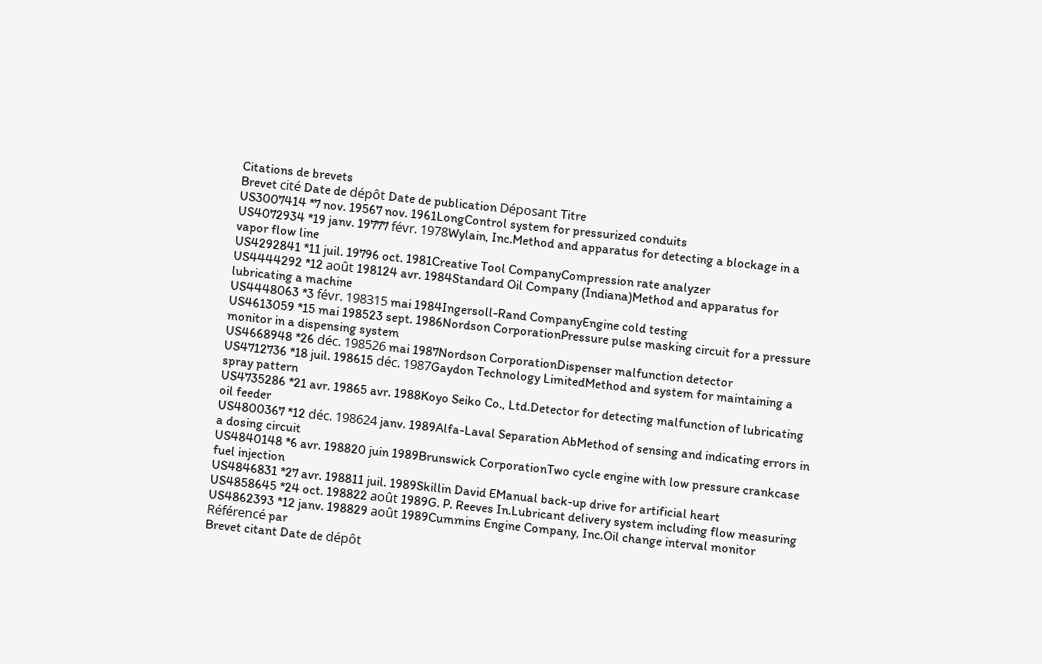Citations de brevets
Brevet cité Date de dépôt Date de publication Déposant Titre
US3007414 *7 nov. 19567 nov. 1961LongControl system for pressurized conduits
US4072934 *19 janv. 19777 févr. 1978Wylain, Inc.Method and apparatus for detecting a blockage in a vapor flow line
US4292841 *11 juil. 19796 oct. 1981Creative Tool CompanyCompression rate analyzer
US4444292 *12 août 198124 avr. 1984Standard Oil Company (Indiana)Method and apparatus for lubricating a machine
US4448063 *3 févr. 198315 mai 1984Ingersoll-Rand CompanyEngine cold testing
US4613059 *15 mai 198523 sept. 1986Nordson CorporationPressure pulse masking circuit for a pressure monitor in a dispensing system
US4668948 *26 déc. 198526 mai 1987Nordson CorporationDispenser malfunction detector
US4712736 *18 juil. 198615 déc. 1987Gaydon Technology LimitedMethod and system for maintaining a spray pattern
US4735286 *21 avr. 19865 avr. 1988Koyo Seiko Co., Ltd.Detector for detecting malfunction of lubricating oil feeder
US4800367 *12 déc. 198624 janv. 1989Alfa-Laval Separation AbMethod of sensing and indicating errors in a dosing circuit
US4840148 *6 avr. 198820 juin 1989Brunswick CorporationTwo cycle engine with low pressure crankcase fuel injection
US4846831 *27 avr. 198811 juil. 1989Skillin David EManual back-up drive for artificial heart
US4858645 *24 oct. 198822 août 1989G. P. Reeves In.Lubricant delivery system including flow measuring
US4862393 *12 janv. 198829 août 1989Cummins Engine Company, Inc.Oil change interval monitor
Référencé par
Brevet citant Date de dépôt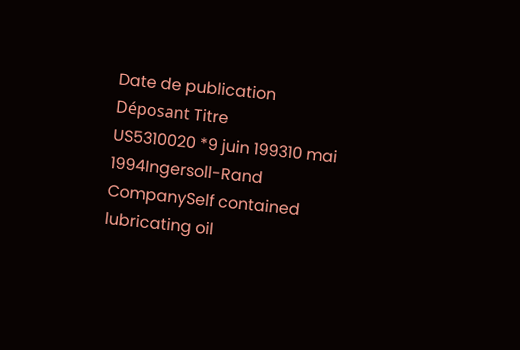Date de publication Déposant Titre
US5310020 *9 juin 199310 mai 1994Ingersoll-Rand CompanySelf contained lubricating oil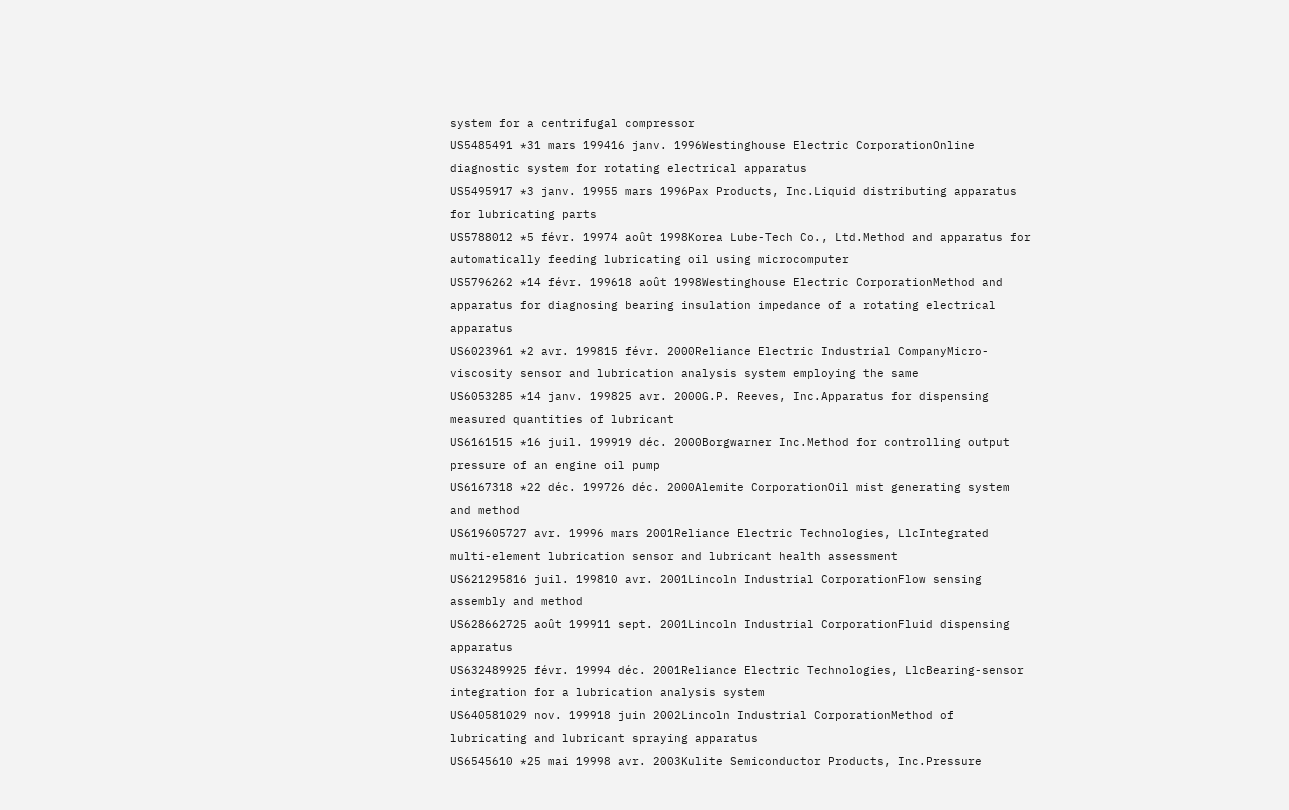system for a centrifugal compressor
US5485491 *31 mars 199416 janv. 1996Westinghouse Electric CorporationOnline diagnostic system for rotating electrical apparatus
US5495917 *3 janv. 19955 mars 1996Pax Products, Inc.Liquid distributing apparatus for lubricating parts
US5788012 *5 févr. 19974 août 1998Korea Lube-Tech Co., Ltd.Method and apparatus for automatically feeding lubricating oil using microcomputer
US5796262 *14 févr. 199618 août 1998Westinghouse Electric CorporationMethod and apparatus for diagnosing bearing insulation impedance of a rotating electrical apparatus
US6023961 *2 avr. 199815 févr. 2000Reliance Electric Industrial CompanyMicro-viscosity sensor and lubrication analysis system employing the same
US6053285 *14 janv. 199825 avr. 2000G.P. Reeves, Inc.Apparatus for dispensing measured quantities of lubricant
US6161515 *16 juil. 199919 déc. 2000Borgwarner Inc.Method for controlling output pressure of an engine oil pump
US6167318 *22 déc. 199726 déc. 2000Alemite CorporationOil mist generating system and method
US619605727 avr. 19996 mars 2001Reliance Electric Technologies, LlcIntegrated multi-element lubrication sensor and lubricant health assessment
US621295816 juil. 199810 avr. 2001Lincoln Industrial CorporationFlow sensing assembly and method
US628662725 août 199911 sept. 2001Lincoln Industrial CorporationFluid dispensing apparatus
US632489925 févr. 19994 déc. 2001Reliance Electric Technologies, LlcBearing-sensor integration for a lubrication analysis system
US640581029 nov. 199918 juin 2002Lincoln Industrial CorporationMethod of lubricating and lubricant spraying apparatus
US6545610 *25 mai 19998 avr. 2003Kulite Semiconductor Products, Inc.Pressure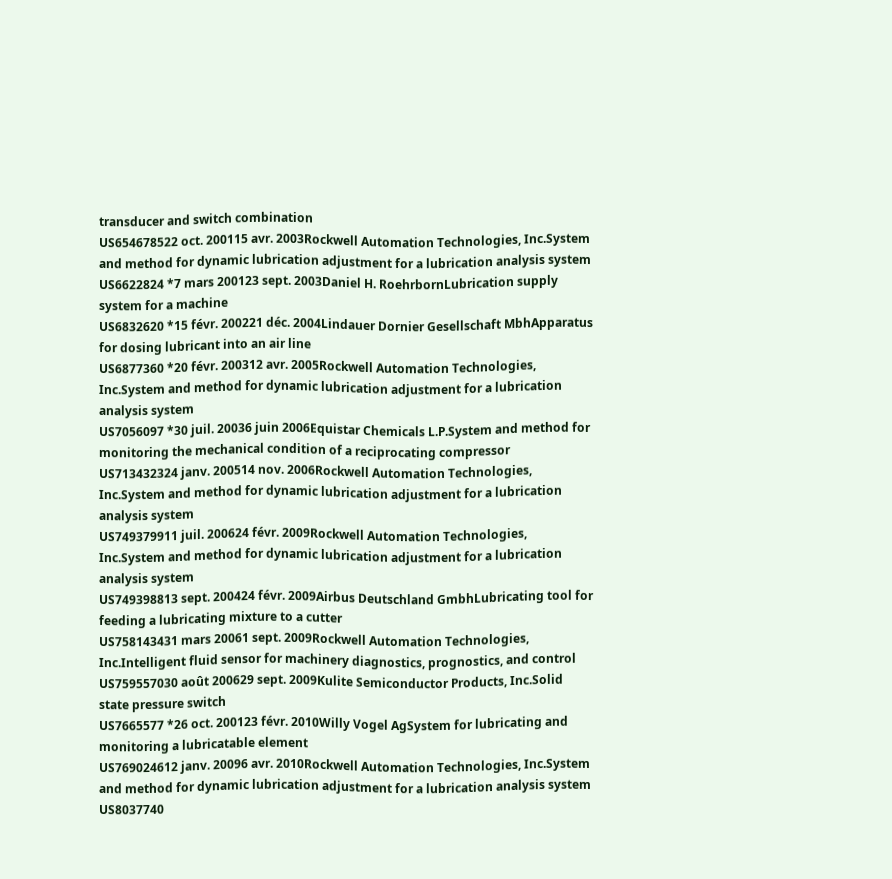transducer and switch combination
US654678522 oct. 200115 avr. 2003Rockwell Automation Technologies, Inc.System and method for dynamic lubrication adjustment for a lubrication analysis system
US6622824 *7 mars 200123 sept. 2003Daniel H. RoehrbornLubrication supply system for a machine
US6832620 *15 févr. 200221 déc. 2004Lindauer Dornier Gesellschaft MbhApparatus for dosing lubricant into an air line
US6877360 *20 févr. 200312 avr. 2005Rockwell Automation Technologies, Inc.System and method for dynamic lubrication adjustment for a lubrication analysis system
US7056097 *30 juil. 20036 juin 2006Equistar Chemicals L.P.System and method for monitoring the mechanical condition of a reciprocating compressor
US713432324 janv. 200514 nov. 2006Rockwell Automation Technologies, Inc.System and method for dynamic lubrication adjustment for a lubrication analysis system
US749379911 juil. 200624 févr. 2009Rockwell Automation Technologies, Inc.System and method for dynamic lubrication adjustment for a lubrication analysis system
US749398813 sept. 200424 févr. 2009Airbus Deutschland GmbhLubricating tool for feeding a lubricating mixture to a cutter
US758143431 mars 20061 sept. 2009Rockwell Automation Technologies, Inc.Intelligent fluid sensor for machinery diagnostics, prognostics, and control
US759557030 août 200629 sept. 2009Kulite Semiconductor Products, Inc.Solid state pressure switch
US7665577 *26 oct. 200123 févr. 2010Willy Vogel AgSystem for lubricating and monitoring a lubricatable element
US769024612 janv. 20096 avr. 2010Rockwell Automation Technologies, Inc.System and method for dynamic lubrication adjustment for a lubrication analysis system
US8037740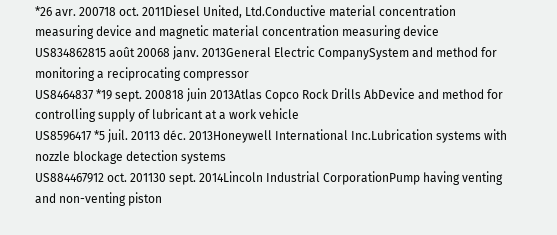*26 avr. 200718 oct. 2011Diesel United, Ltd.Conductive material concentration measuring device and magnetic material concentration measuring device
US834862815 août 20068 janv. 2013General Electric CompanySystem and method for monitoring a reciprocating compressor
US8464837 *19 sept. 200818 juin 2013Atlas Copco Rock Drills AbDevice and method for controlling supply of lubricant at a work vehicle
US8596417 *5 juil. 20113 déc. 2013Honeywell International Inc.Lubrication systems with nozzle blockage detection systems
US884467912 oct. 201130 sept. 2014Lincoln Industrial CorporationPump having venting and non-venting piston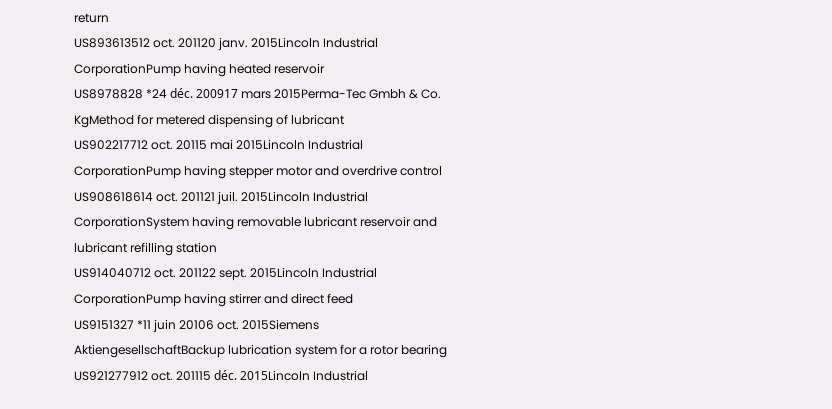return
US893613512 oct. 201120 janv. 2015Lincoln Industrial CorporationPump having heated reservoir
US8978828 *24 déc. 200917 mars 2015Perma-Tec Gmbh & Co. KgMethod for metered dispensing of lubricant
US902217712 oct. 20115 mai 2015Lincoln Industrial CorporationPump having stepper motor and overdrive control
US908618614 oct. 201121 juil. 2015Lincoln Industrial CorporationSystem having removable lubricant reservoir and lubricant refilling station
US914040712 oct. 201122 sept. 2015Lincoln Industrial CorporationPump having stirrer and direct feed
US9151327 *11 juin 20106 oct. 2015Siemens AktiengesellschaftBackup lubrication system for a rotor bearing
US921277912 oct. 201115 déc. 2015Lincoln Industrial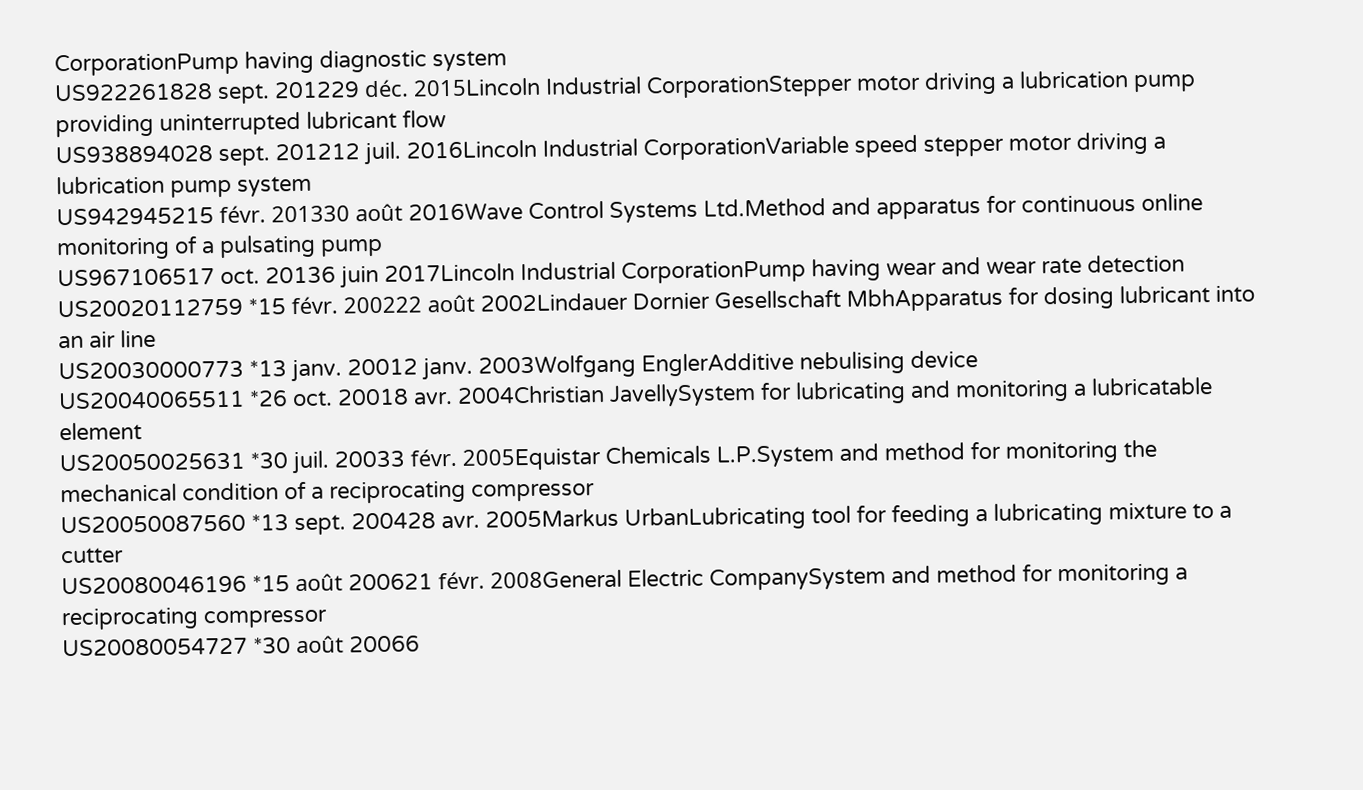CorporationPump having diagnostic system
US922261828 sept. 201229 déc. 2015Lincoln Industrial CorporationStepper motor driving a lubrication pump providing uninterrupted lubricant flow
US938894028 sept. 201212 juil. 2016Lincoln Industrial CorporationVariable speed stepper motor driving a lubrication pump system
US942945215 févr. 201330 août 2016Wave Control Systems Ltd.Method and apparatus for continuous online monitoring of a pulsating pump
US967106517 oct. 20136 juin 2017Lincoln Industrial CorporationPump having wear and wear rate detection
US20020112759 *15 févr. 200222 août 2002Lindauer Dornier Gesellschaft MbhApparatus for dosing lubricant into an air line
US20030000773 *13 janv. 20012 janv. 2003Wolfgang EnglerAdditive nebulising device
US20040065511 *26 oct. 20018 avr. 2004Christian JavellySystem for lubricating and monitoring a lubricatable element
US20050025631 *30 juil. 20033 févr. 2005Equistar Chemicals L.P.System and method for monitoring the mechanical condition of a reciprocating compressor
US20050087560 *13 sept. 200428 avr. 2005Markus UrbanLubricating tool for feeding a lubricating mixture to a cutter
US20080046196 *15 août 200621 févr. 2008General Electric CompanySystem and method for monitoring a reciprocating compressor
US20080054727 *30 août 20066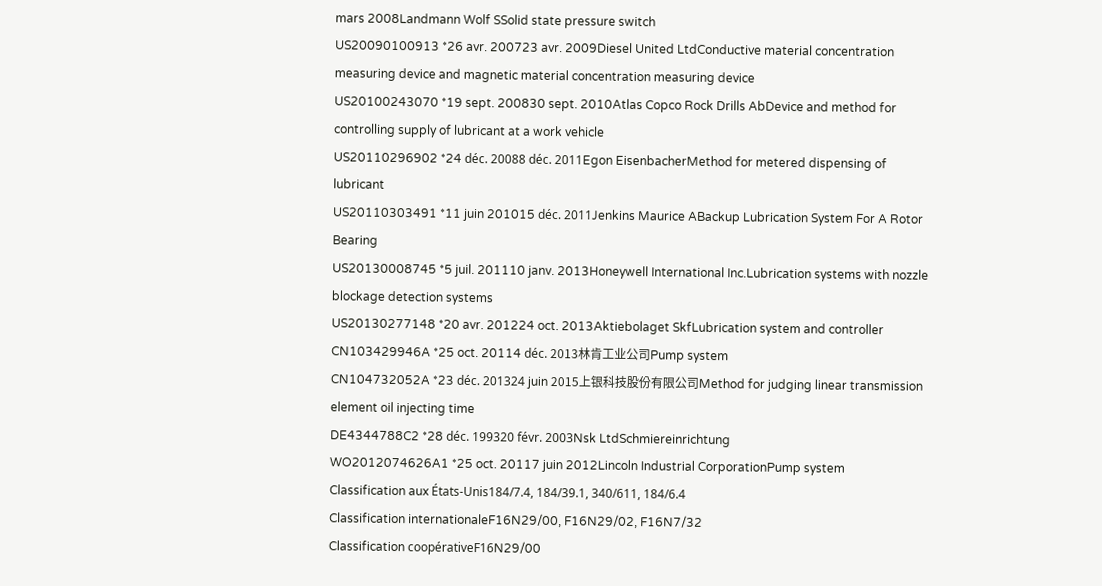mars 2008Landmann Wolf SSolid state pressure switch
US20090100913 *26 avr. 200723 avr. 2009Diesel United LtdConductive material concentration measuring device and magnetic material concentration measuring device
US20100243070 *19 sept. 200830 sept. 2010Atlas Copco Rock Drills AbDevice and method for controlling supply of lubricant at a work vehicle
US20110296902 *24 déc. 20088 déc. 2011Egon EisenbacherMethod for metered dispensing of lubricant
US20110303491 *11 juin 201015 déc. 2011Jenkins Maurice ABackup Lubrication System For A Rotor Bearing
US20130008745 *5 juil. 201110 janv. 2013Honeywell International Inc.Lubrication systems with nozzle blockage detection systems
US20130277148 *20 avr. 201224 oct. 2013Aktiebolaget SkfLubrication system and controller
CN103429946A *25 oct. 20114 déc. 2013林肯工业公司Pump system
CN104732052A *23 déc. 201324 juin 2015上银科技股份有限公司Method for judging linear transmission element oil injecting time
DE4344788C2 *28 déc. 199320 févr. 2003Nsk LtdSchmiereinrichtung
WO2012074626A1 *25 oct. 20117 juin 2012Lincoln Industrial CorporationPump system
Classification aux États-Unis184/7.4, 184/39.1, 340/611, 184/6.4
Classification internationaleF16N29/00, F16N29/02, F16N7/32
Classification coopérativeF16N29/00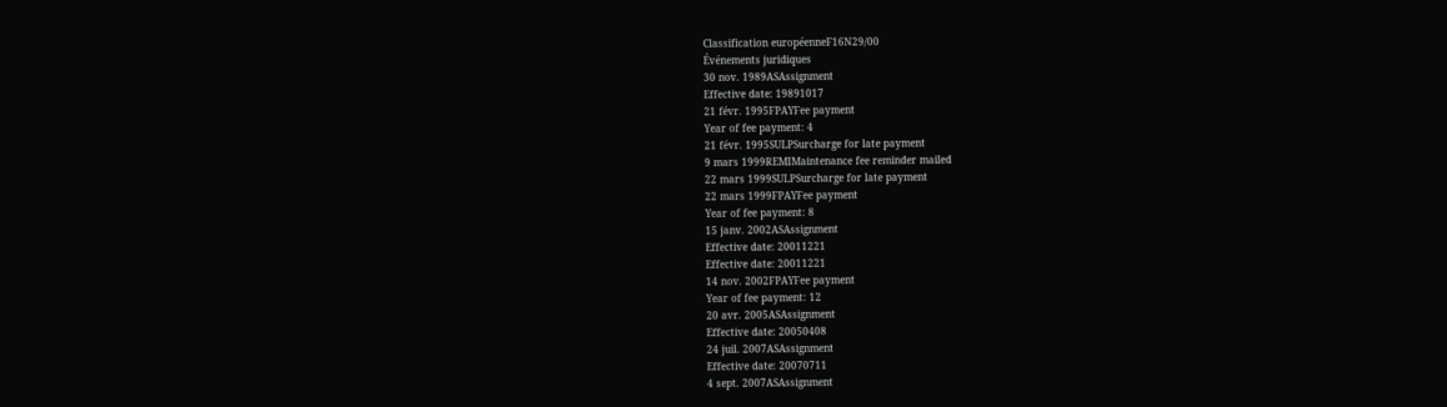Classification européenneF16N29/00
Événements juridiques
30 nov. 1989ASAssignment
Effective date: 19891017
21 févr. 1995FPAYFee payment
Year of fee payment: 4
21 févr. 1995SULPSurcharge for late payment
9 mars 1999REMIMaintenance fee reminder mailed
22 mars 1999SULPSurcharge for late payment
22 mars 1999FPAYFee payment
Year of fee payment: 8
15 janv. 2002ASAssignment
Effective date: 20011221
Effective date: 20011221
14 nov. 2002FPAYFee payment
Year of fee payment: 12
20 avr. 2005ASAssignment
Effective date: 20050408
24 juil. 2007ASAssignment
Effective date: 20070711
4 sept. 2007ASAssignment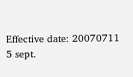Effective date: 20070711
5 sept.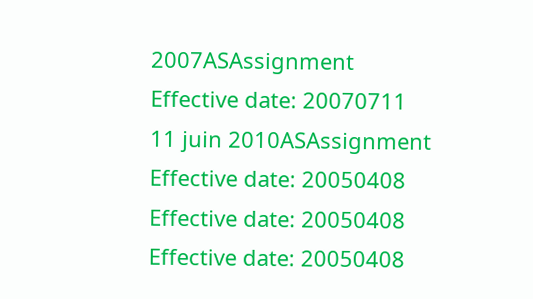2007ASAssignment
Effective date: 20070711
11 juin 2010ASAssignment
Effective date: 20050408
Effective date: 20050408
Effective date: 20050408